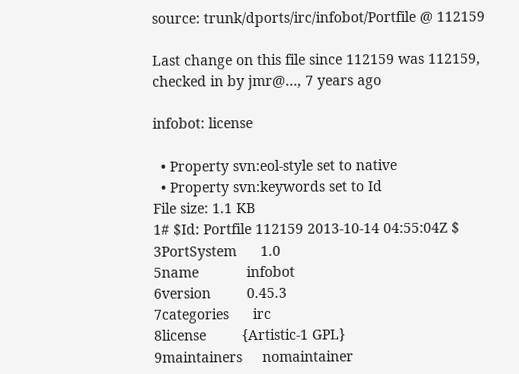source: trunk/dports/irc/infobot/Portfile @ 112159

Last change on this file since 112159 was 112159, checked in by jmr@…, 7 years ago

infobot: license

  • Property svn:eol-style set to native
  • Property svn:keywords set to Id
File size: 1.1 KB
1# $Id: Portfile 112159 2013-10-14 04:55:04Z $
3PortSystem      1.0
5name            infobot
6version         0.45.3
7categories      irc
8license         {Artistic-1 GPL}
9maintainers     nomaintainer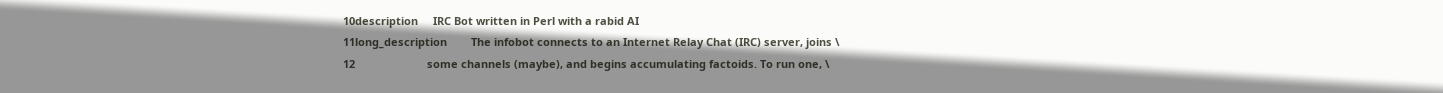10description     IRC Bot written in Perl with a rabid AI
11long_description        The infobot connects to an Internet Relay Chat (IRC) server, joins \
12                        some channels (maybe), and begins accumulating factoids. To run one, \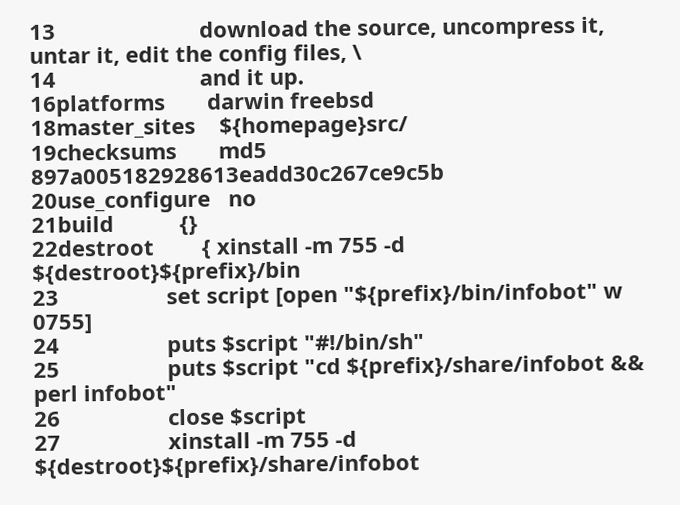13                        download the source, uncompress it, untar it, edit the config files, \
14                        and it up.
16platforms       darwin freebsd
18master_sites    ${homepage}src/
19checksums       md5 897a005182928613eadd30c267ce9c5b
20use_configure   no
21build           {}
22destroot        { xinstall -m 755 -d ${destroot}${prefix}/bin
23                  set script [open "${prefix}/bin/infobot" w 0755]
24                  puts $script "#!/bin/sh"
25                  puts $script "cd ${prefix}/share/infobot && perl infobot"
26                  close $script
27                  xinstall -m 755 -d ${destroot}${prefix}/share/infobot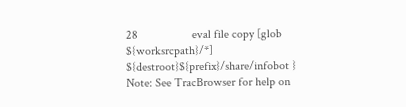28                  eval file copy [glob ${worksrcpath}/*] ${destroot}${prefix}/share/infobot }
Note: See TracBrowser for help on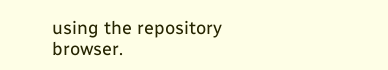using the repository browser.